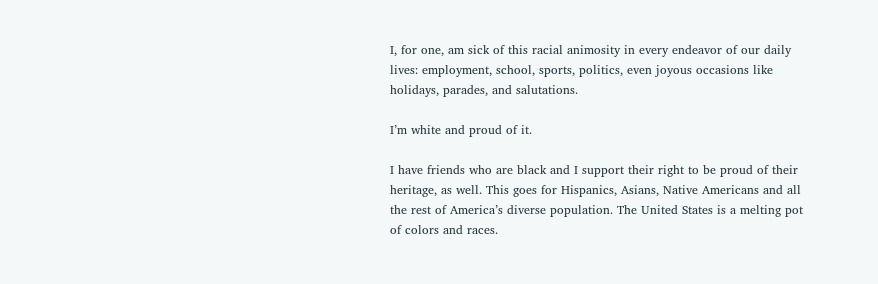I, for one, am sick of this racial animosity in every endeavor of our daily lives: employment, school, sports, politics, even joyous occasions like holidays, parades, and salutations.

I’m white and proud of it.

I have friends who are black and I support their right to be proud of their heritage, as well. This goes for Hispanics, Asians, Native Americans and all the rest of America’s diverse population. The United States is a melting pot of colors and races.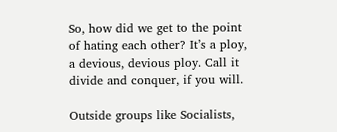So, how did we get to the point of hating each other? It’s a ploy, a devious, devious ploy. Call it divide and conquer, if you will.

Outside groups like Socialists,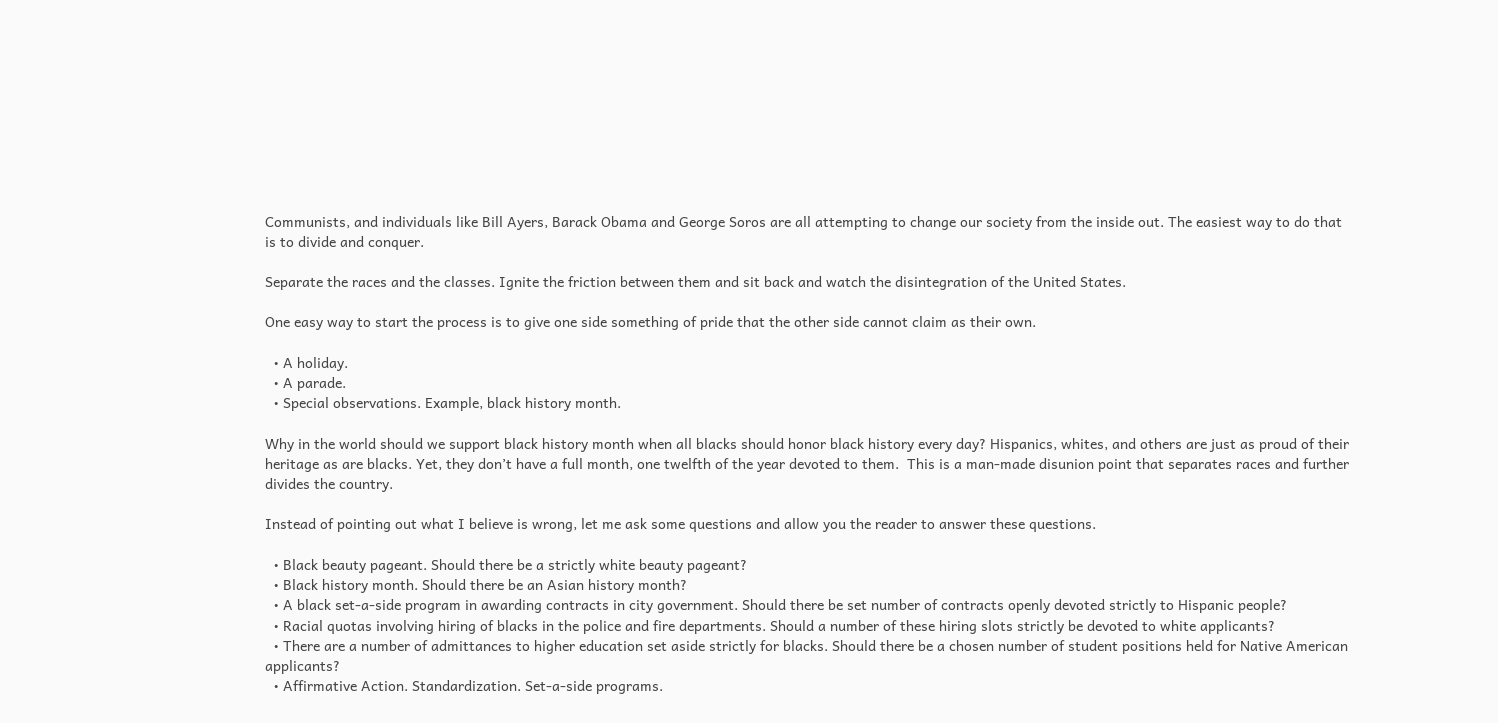Communists, and individuals like Bill Ayers, Barack Obama and George Soros are all attempting to change our society from the inside out. The easiest way to do that is to divide and conquer.

Separate the races and the classes. Ignite the friction between them and sit back and watch the disintegration of the United States.

One easy way to start the process is to give one side something of pride that the other side cannot claim as their own.

  • A holiday.
  • A parade.
  • Special observations. Example, black history month.

Why in the world should we support black history month when all blacks should honor black history every day? Hispanics, whites, and others are just as proud of their heritage as are blacks. Yet, they don’t have a full month, one twelfth of the year devoted to them.  This is a man-made disunion point that separates races and further divides the country.

Instead of pointing out what I believe is wrong, let me ask some questions and allow you the reader to answer these questions.

  • Black beauty pageant. Should there be a strictly white beauty pageant?
  • Black history month. Should there be an Asian history month?
  • A black set-a-side program in awarding contracts in city government. Should there be set number of contracts openly devoted strictly to Hispanic people?
  • Racial quotas involving hiring of blacks in the police and fire departments. Should a number of these hiring slots strictly be devoted to white applicants?
  • There are a number of admittances to higher education set aside strictly for blacks. Should there be a chosen number of student positions held for Native American applicants?
  • Affirmative Action. Standardization. Set-a-side programs.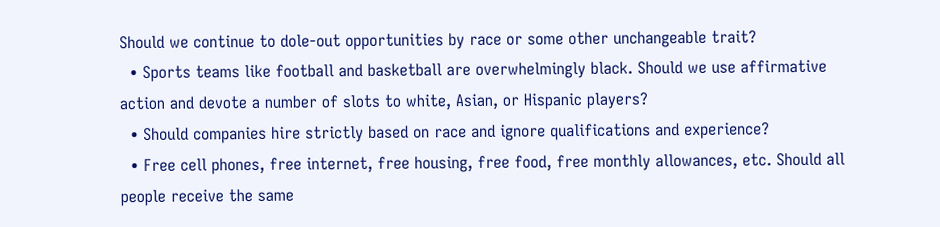Should we continue to dole-out opportunities by race or some other unchangeable trait?
  • Sports teams like football and basketball are overwhelmingly black. Should we use affirmative action and devote a number of slots to white, Asian, or Hispanic players?
  • Should companies hire strictly based on race and ignore qualifications and experience?
  • Free cell phones, free internet, free housing, free food, free monthly allowances, etc. Should all people receive the same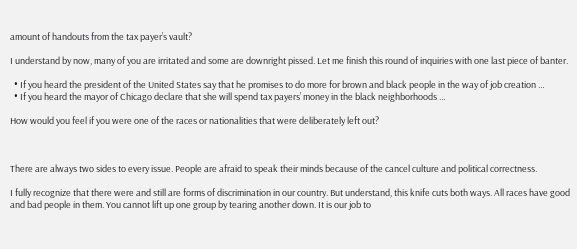amount of handouts from the tax payer’s vault?

I understand by now, many of you are irritated and some are downright pissed. Let me finish this round of inquiries with one last piece of banter.

  • If you heard the president of the United States say that he promises to do more for brown and black people in the way of job creation …
  • If you heard the mayor of Chicago declare that she will spend tax payers’ money in the black neighborhoods …

How would you feel if you were one of the races or nationalities that were deliberately left out?



There are always two sides to every issue. People are afraid to speak their minds because of the cancel culture and political correctness.

I fully recognize that there were and still are forms of discrimination in our country. But understand, this knife cuts both ways. All races have good and bad people in them. You cannot lift up one group by tearing another down. It is our job to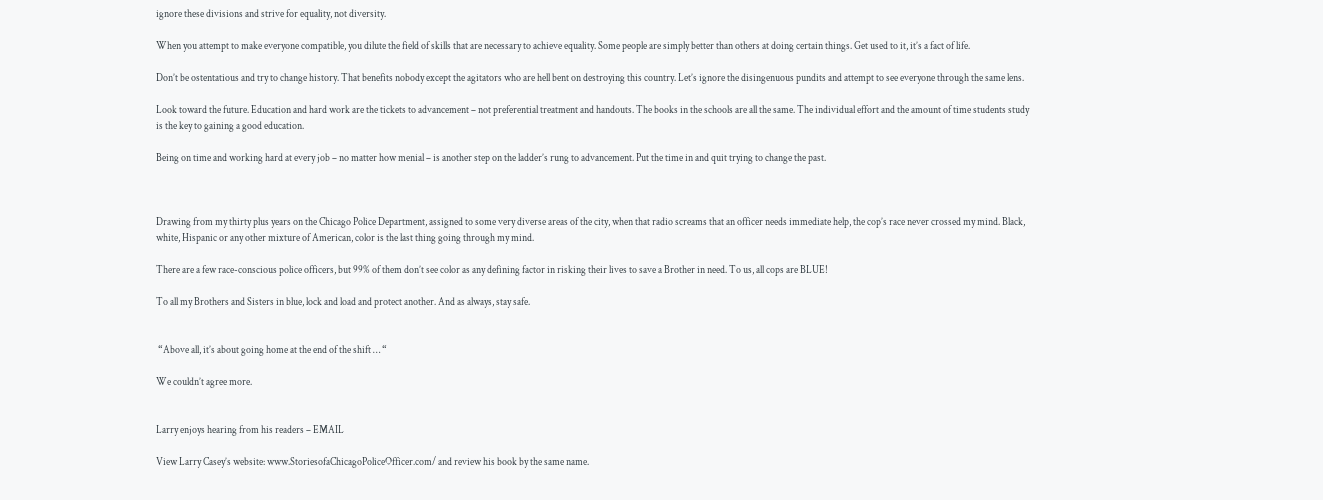ignore these divisions and strive for equality, not diversity.

When you attempt to make everyone compatible, you dilute the field of skills that are necessary to achieve equality. Some people are simply better than others at doing certain things. Get used to it, it’s a fact of life.

Don’t be ostentatious and try to change history. That benefits nobody except the agitators who are hell bent on destroying this country. Let’s ignore the disingenuous pundits and attempt to see everyone through the same lens.

Look toward the future. Education and hard work are the tickets to advancement – not preferential treatment and handouts. The books in the schools are all the same. The individual effort and the amount of time students study is the key to gaining a good education.

Being on time and working hard at every job – no matter how menial – is another step on the ladder’s rung to advancement. Put the time in and quit trying to change the past.



Drawing from my thirty plus years on the Chicago Police Department, assigned to some very diverse areas of the city, when that radio screams that an officer needs immediate help, the cop’s race never crossed my mind. Black, white, Hispanic or any other mixture of American, color is the last thing going through my mind.

There are a few race-conscious police officers, but 99% of them don’t see color as any defining factor in risking their lives to save a Brother in need. To us, all cops are BLUE!

To all my Brothers and Sisters in blue, lock and load and protect another. And as always, stay safe.


 “Above all, it’s about going home at the end of the shift … “

We couldn’t agree more.


Larry enjoys hearing from his readers – EMAIL

View Larry Casey’s website: www.StoriesofaChicagoPoliceOfficer.com/ and review his book by the same name.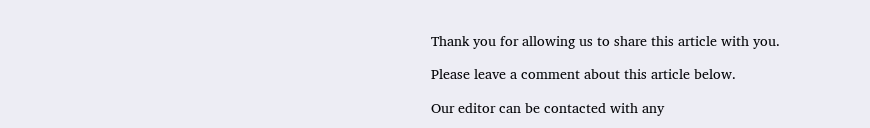Thank you for allowing us to share this article with you.

Please leave a comment about this article below.

Our editor can be contacted with any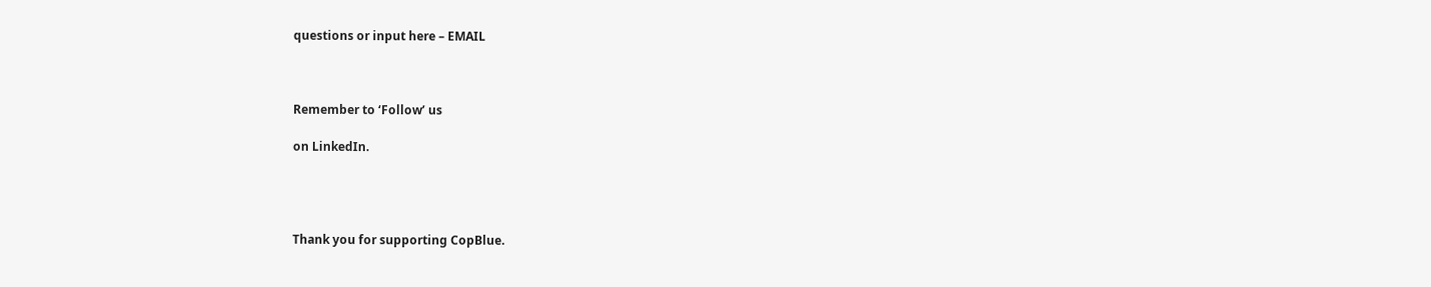questions or input here – EMAIL



Remember to ‘Follow’ us

on LinkedIn.




Thank you for supporting CopBlue.